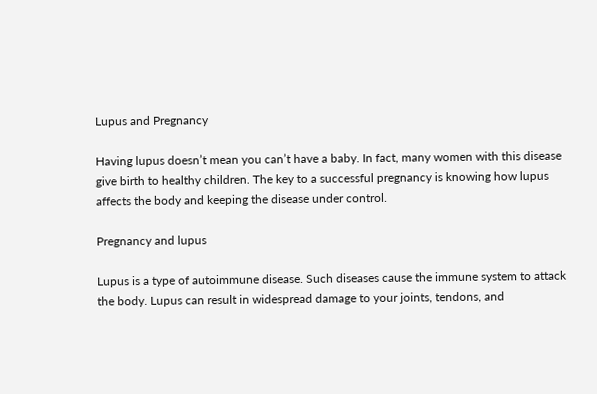Lupus and Pregnancy

Having lupus doesn’t mean you can’t have a baby. In fact, many women with this disease give birth to healthy children. The key to a successful pregnancy is knowing how lupus affects the body and keeping the disease under control.

Pregnancy and lupus

Lupus is a type of autoimmune disease. Such diseases cause the immune system to attack the body. Lupus can result in widespread damage to your joints, tendons, and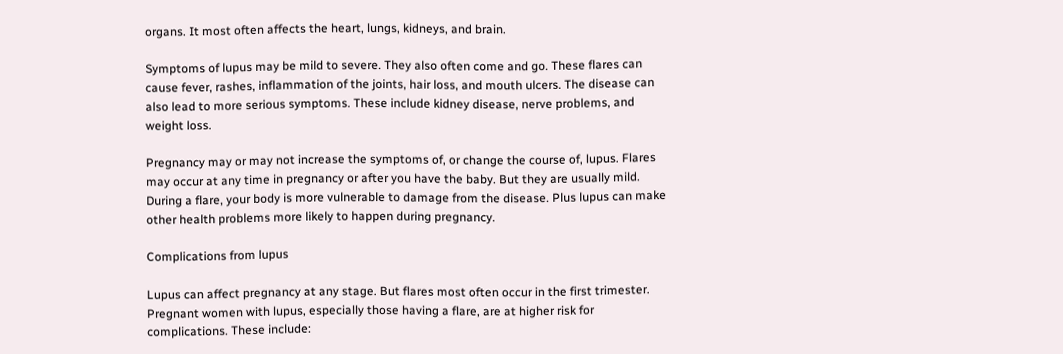organs. It most often affects the heart, lungs, kidneys, and brain.

Symptoms of lupus may be mild to severe. They also often come and go. These flares can cause fever, rashes, inflammation of the joints, hair loss, and mouth ulcers. The disease can also lead to more serious symptoms. These include kidney disease, nerve problems, and weight loss.

Pregnancy may or may not increase the symptoms of, or change the course of, lupus. Flares may occur at any time in pregnancy or after you have the baby. But they are usually mild. During a flare, your body is more vulnerable to damage from the disease. Plus lupus can make other health problems more likely to happen during pregnancy.

Complications from lupus

Lupus can affect pregnancy at any stage. But flares most often occur in the first trimester. Pregnant women with lupus, especially those having a flare, are at higher risk for complications. These include: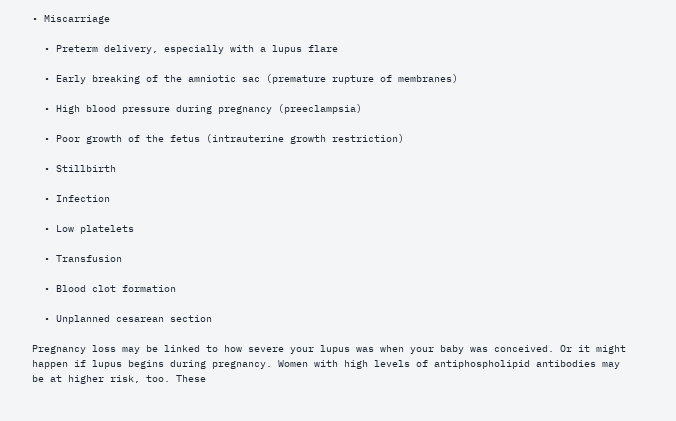• Miscarriage

  • Preterm delivery, especially with a lupus flare

  • Early breaking of the amniotic sac (premature rupture of membranes)

  • High blood pressure during pregnancy (preeclampsia)

  • Poor growth of the fetus (intrauterine growth restriction)

  • Stillbirth

  • Infection

  • Low platelets

  • Transfusion

  • Blood clot formation

  • Unplanned cesarean section

Pregnancy loss may be linked to how severe your lupus was when your baby was conceived. Or it might happen if lupus begins during pregnancy. Women with high levels of antiphospholipid antibodies may be at higher risk, too. These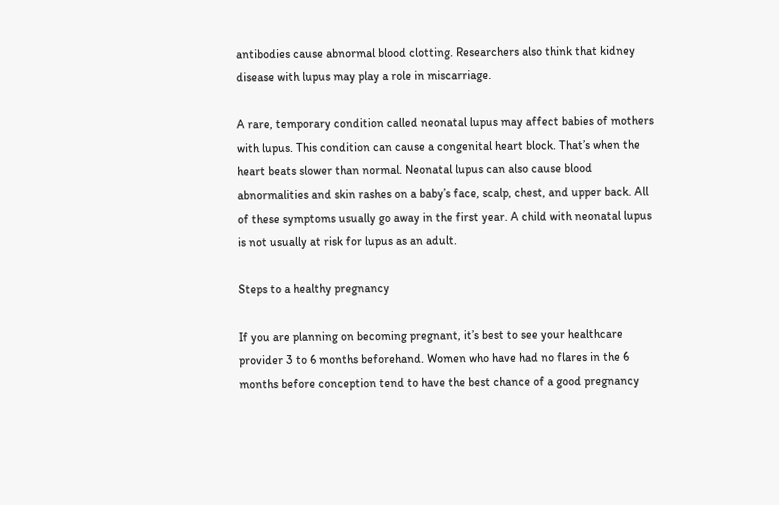antibodies cause abnormal blood clotting. Researchers also think that kidney disease with lupus may play a role in miscarriage.

A rare, temporary condition called neonatal lupus may affect babies of mothers with lupus. This condition can cause a congenital heart block. That’s when the heart beats slower than normal. Neonatal lupus can also cause blood abnormalities and skin rashes on a baby’s face, scalp, chest, and upper back. All of these symptoms usually go away in the first year. A child with neonatal lupus is not usually at risk for lupus as an adult.

Steps to a healthy pregnancy

If you are planning on becoming pregnant, it’s best to see your healthcare provider 3 to 6 months beforehand. Women who have had no flares in the 6 months before conception tend to have the best chance of a good pregnancy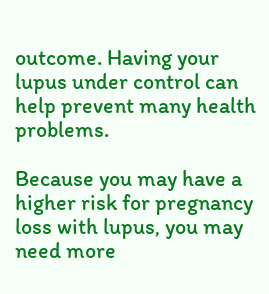outcome. Having your lupus under control can help prevent many health problems.

Because you may have a higher risk for pregnancy loss with lupus, you may need more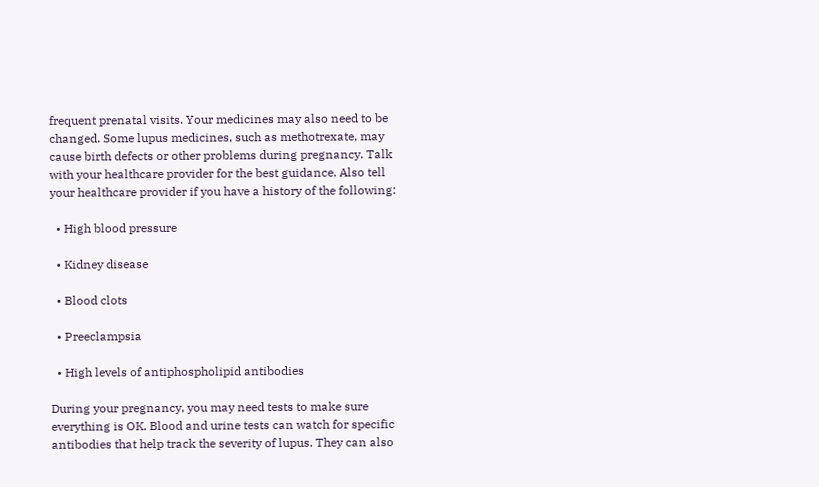frequent prenatal visits. Your medicines may also need to be changed. Some lupus medicines, such as methotrexate, may cause birth defects or other problems during pregnancy. Talk with your healthcare provider for the best guidance. Also tell your healthcare provider if you have a history of the following:

  • High blood pressure

  • Kidney disease

  • Blood clots

  • Preeclampsia

  • High levels of antiphospholipid antibodies

During your pregnancy, you may need tests to make sure everything is OK. Blood and urine tests can watch for specific antibodies that help track the severity of lupus. They can also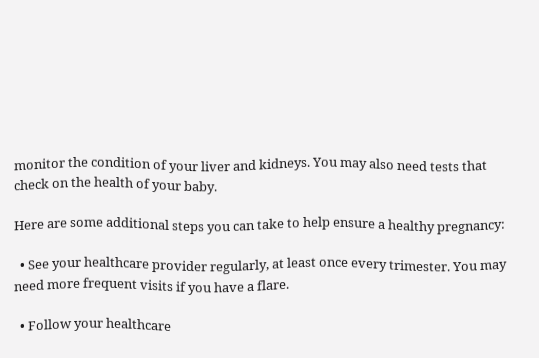monitor the condition of your liver and kidneys. You may also need tests that check on the health of your baby.

Here are some additional steps you can take to help ensure a healthy pregnancy:

  • See your healthcare provider regularly, at least once every trimester. You may need more frequent visits if you have a flare.

  • Follow your healthcare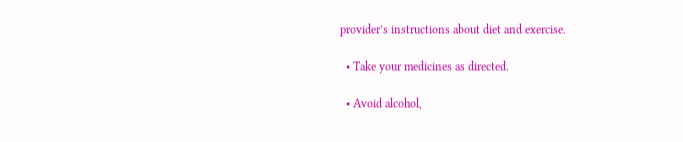provider’s instructions about diet and exercise.

  • Take your medicines as directed.

  • Avoid alcohol,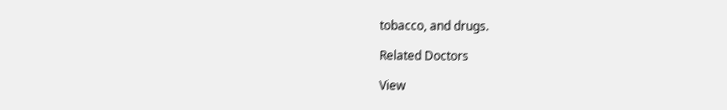tobacco, and drugs.

Related Doctors

View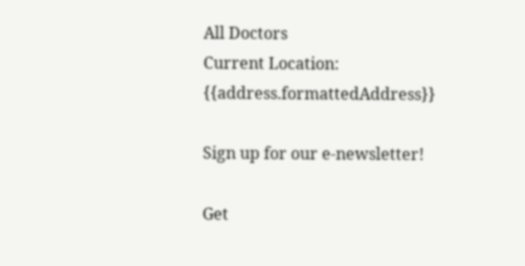All Doctors
Current Location: {{address.formattedAddress}}

Sign up for our e-newsletter!

Get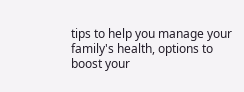tips to help you manage your family's health, options to boost your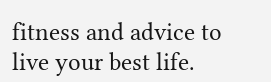fitness and advice to live your best life.